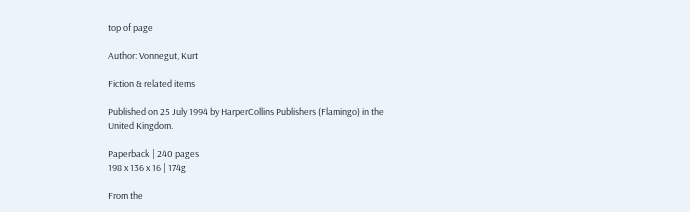top of page

Author: Vonnegut, Kurt

Fiction & related items

Published on 25 July 1994 by HarperCollins Publishers (Flamingo) in the United Kingdom.

Paperback | 240 pages
198 x 136 x 16 | 174g

From the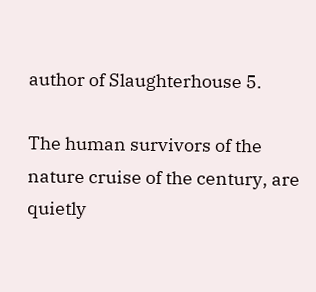author of Slaughterhouse 5.

The human survivors of the nature cruise of the century, are quietly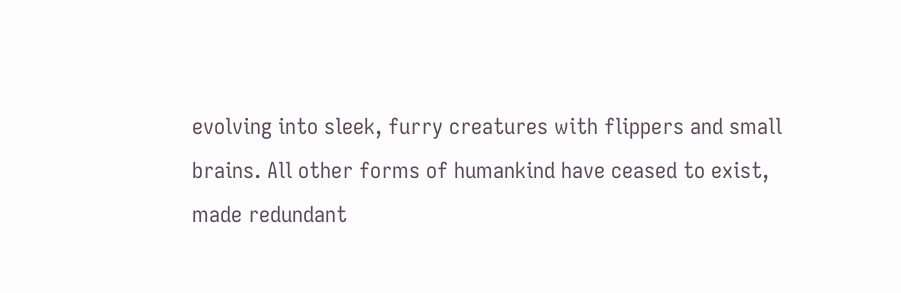evolving into sleek, furry creatures with flippers and small brains. All other forms of humankind have ceased to exist, made redundant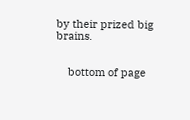by their prized big brains.


    bottom of page